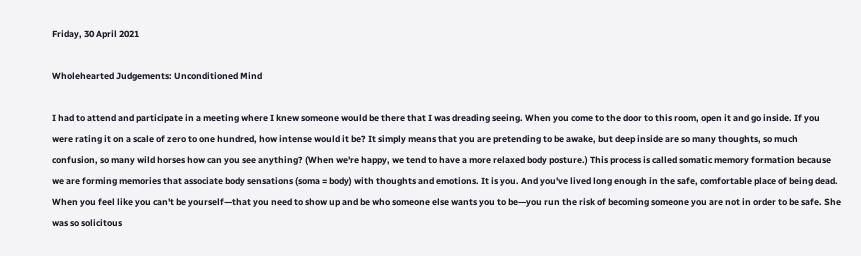Friday, 30 April 2021

Wholehearted Judgements: Unconditioned Mind

I had to attend and participate in a meeting where I knew someone would be there that I was dreading seeing. When you come to the door to this room, open it and go inside. If you were rating it on a scale of zero to one hundred, how intense would it be? It simply means that you are pretending to be awake, but deep inside are so many thoughts, so much confusion, so many wild horses how can you see anything? (When we're happy, we tend to have a more relaxed body posture.) This process is called somatic memory formation because we are forming memories that associate body sensations (soma = body) with thoughts and emotions. It is you. And you've lived long enough in the safe, comfortable place of being dead. When you feel like you can't be yourself—that you need to show up and be who someone else wants you to be—you run the risk of becoming someone you are not in order to be safe. She was so solicitous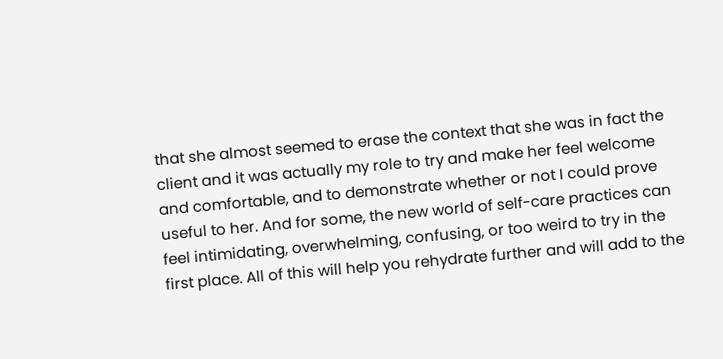that she almost seemed to erase the context that she was in fact the client and it was actually my role to try and make her feel welcome and comfortable, and to demonstrate whether or not I could prove useful to her. And for some, the new world of self-care practices can feel intimidating, overwhelming, confusing, or too weird to try in the first place. All of this will help you rehydrate further and will add to the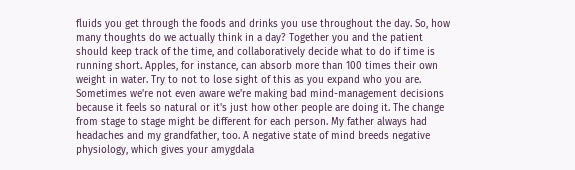fluids you get through the foods and drinks you use throughout the day. So, how many thoughts do we actually think in a day? Together you and the patient should keep track of the time, and collaboratively decide what to do if time is running short. Apples, for instance, can absorb more than 100 times their own weight in water. Try to not to lose sight of this as you expand who you are. Sometimes we're not even aware we're making bad mind-management decisions because it feels so natural or it's just how other people are doing it. The change from stage to stage might be different for each person. My father always had headaches and my grandfather, too. A negative state of mind breeds negative physiology, which gives your amygdala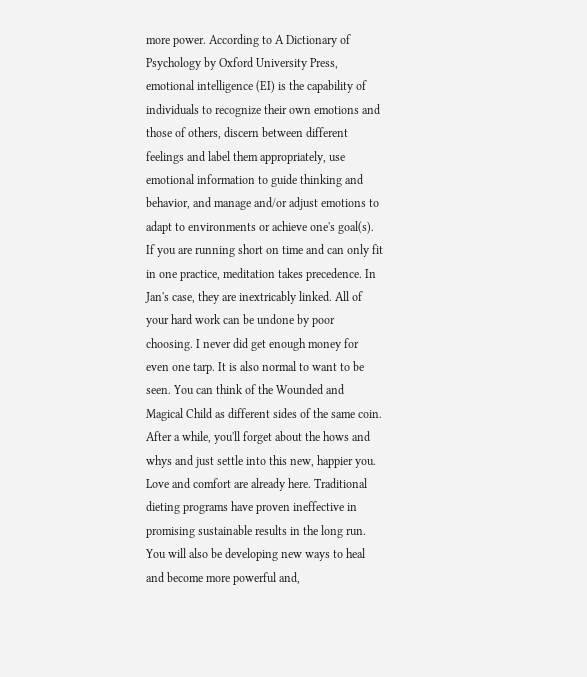more power. According to A Dictionary of Psychology by Oxford University Press, emotional intelligence (EI) is the capability of individuals to recognize their own emotions and those of others, discern between different feelings and label them appropriately, use emotional information to guide thinking and behavior, and manage and/or adjust emotions to adapt to environments or achieve one's goal(s). If you are running short on time and can only fit in one practice, meditation takes precedence. In Jan's case, they are inextricably linked. All of your hard work can be undone by poor choosing. I never did get enough money for even one tarp. It is also normal to want to be seen. You can think of the Wounded and Magical Child as different sides of the same coin. After a while, you'll forget about the hows and whys and just settle into this new, happier you. Love and comfort are already here. Traditional dieting programs have proven ineffective in promising sustainable results in the long run. You will also be developing new ways to heal and become more powerful and,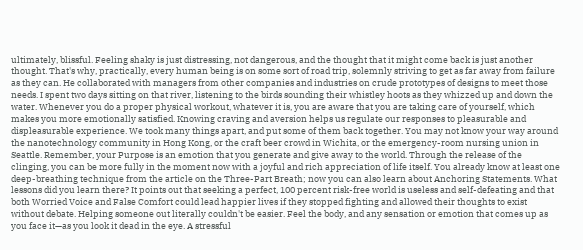ultimately, blissful. Feeling shaky is just distressing, not dangerous, and the thought that it might come back is just another thought. That's why, practically, every human being is on some sort of road trip, solemnly striving to get as far away from failure as they can. He collaborated with managers from other companies and industries on crude prototypes of designs to meet those needs. I spent two days sitting on that river, listening to the birds sounding their whistley hoots as they whizzed up and down the water. Whenever you do a proper physical workout, whatever it is, you are aware that you are taking care of yourself, which makes you more emotionally satisfied. Knowing craving and aversion helps us regulate our responses to pleasurable and displeasurable experience. We took many things apart, and put some of them back together. You may not know your way around the nanotechnology community in Hong Kong, or the craft beer crowd in Wichita, or the emergency-room nursing union in Seattle. Remember, your Purpose is an emotion that you generate and give away to the world. Through the release of the clinging, you can be more fully in the moment now with a joyful and rich appreciation of life itself. You already know at least one deep-breathing technique from the article on the Three-Part Breath; now you can also learn about Anchoring Statements. What lessons did you learn there? It points out that seeking a perfect, 100 percent risk-free world is useless and self-defeating and that both Worried Voice and False Comfort could lead happier lives if they stopped fighting and allowed their thoughts to exist without debate. Helping someone out literally couldn't be easier. Feel the body, and any sensation or emotion that comes up as you face it—as you look it dead in the eye. A stressful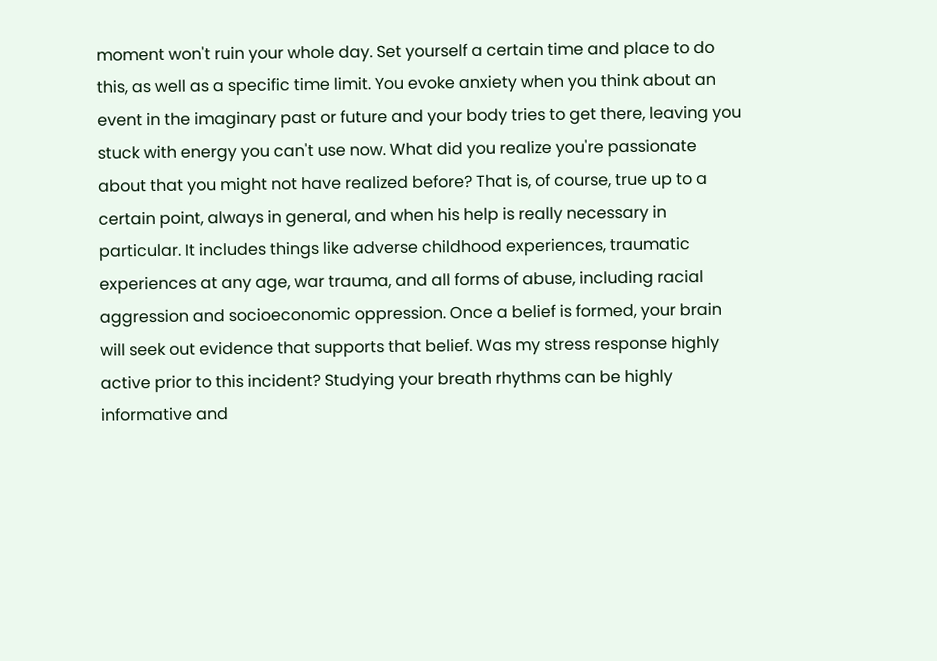moment won't ruin your whole day. Set yourself a certain time and place to do this, as well as a specific time limit. You evoke anxiety when you think about an event in the imaginary past or future and your body tries to get there, leaving you stuck with energy you can't use now. What did you realize you're passionate about that you might not have realized before? That is, of course, true up to a certain point, always in general, and when his help is really necessary in particular. It includes things like adverse childhood experiences, traumatic experiences at any age, war trauma, and all forms of abuse, including racial aggression and socioeconomic oppression. Once a belief is formed, your brain will seek out evidence that supports that belief. Was my stress response highly active prior to this incident? Studying your breath rhythms can be highly informative and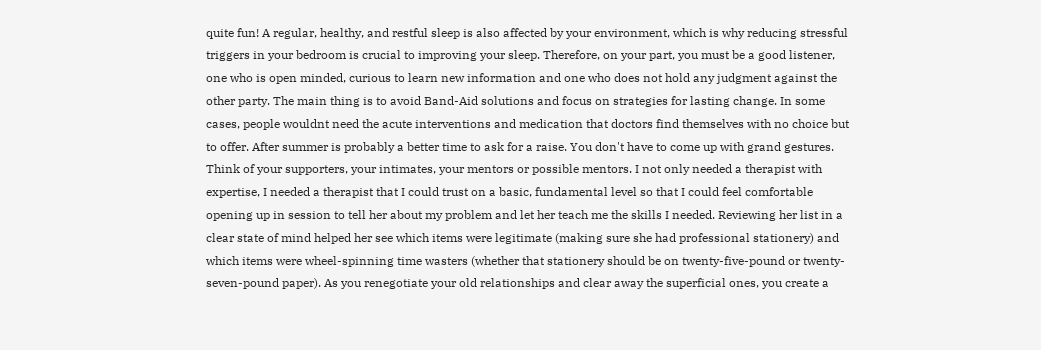quite fun! A regular, healthy, and restful sleep is also affected by your environment, which is why reducing stressful triggers in your bedroom is crucial to improving your sleep. Therefore, on your part, you must be a good listener, one who is open minded, curious to learn new information and one who does not hold any judgment against the other party. The main thing is to avoid Band-Aid solutions and focus on strategies for lasting change. In some cases, people wouldnt need the acute interventions and medication that doctors find themselves with no choice but to offer. After summer is probably a better time to ask for a raise. You don't have to come up with grand gestures. Think of your supporters, your intimates, your mentors or possible mentors. I not only needed a therapist with expertise, I needed a therapist that I could trust on a basic, fundamental level so that I could feel comfortable opening up in session to tell her about my problem and let her teach me the skills I needed. Reviewing her list in a clear state of mind helped her see which items were legitimate (making sure she had professional stationery) and which items were wheel-spinning time wasters (whether that stationery should be on twenty-five-pound or twenty-seven-pound paper). As you renegotiate your old relationships and clear away the superficial ones, you create a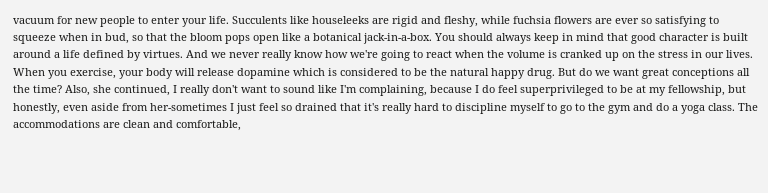vacuum for new people to enter your life. Succulents like houseleeks are rigid and fleshy, while fuchsia flowers are ever so satisfying to squeeze when in bud, so that the bloom pops open like a botanical jack-in-a-box. You should always keep in mind that good character is built around a life defined by virtues. And we never really know how we're going to react when the volume is cranked up on the stress in our lives. When you exercise, your body will release dopamine which is considered to be the natural happy drug. But do we want great conceptions all the time? Also, she continued, I really don't want to sound like I'm complaining, because I do feel superprivileged to be at my fellowship, but honestly, even aside from her-sometimes I just feel so drained that it's really hard to discipline myself to go to the gym and do a yoga class. The accommodations are clean and comfortable,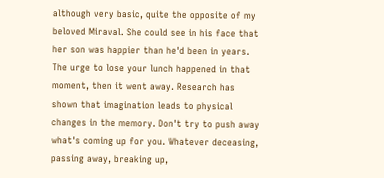although very basic, quite the opposite of my beloved Miraval. She could see in his face that her son was happier than he'd been in years. The urge to lose your lunch happened in that moment, then it went away. Research has shown that imagination leads to physical changes in the memory. Don't try to push away what's coming up for you. Whatever deceasing, passing away, breaking up,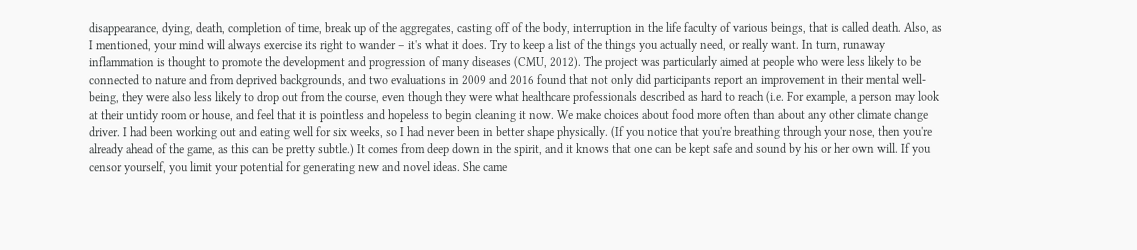disappearance, dying, death, completion of time, break up of the aggregates, casting off of the body, interruption in the life faculty of various beings, that is called death. Also, as I mentioned, your mind will always exercise its right to wander – it's what it does. Try to keep a list of the things you actually need, or really want. In turn, runaway inflammation is thought to promote the development and progression of many diseases (CMU, 2012). The project was particularly aimed at people who were less likely to be connected to nature and from deprived backgrounds, and two evaluations in 2009 and 2016 found that not only did participants report an improvement in their mental well-being, they were also less likely to drop out from the course, even though they were what healthcare professionals described as hard to reach (i.e. For example, a person may look at their untidy room or house, and feel that it is pointless and hopeless to begin cleaning it now. We make choices about food more often than about any other climate change driver. I had been working out and eating well for six weeks, so I had never been in better shape physically. (If you notice that you're breathing through your nose, then you're already ahead of the game, as this can be pretty subtle.) It comes from deep down in the spirit, and it knows that one can be kept safe and sound by his or her own will. If you censor yourself, you limit your potential for generating new and novel ideas. She came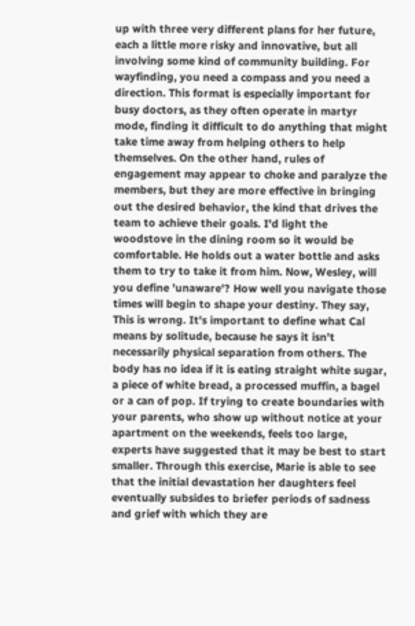up with three very different plans for her future, each a little more risky and innovative, but all involving some kind of community building. For wayfinding, you need a compass and you need a direction. This format is especially important for busy doctors, as they often operate in martyr mode, finding it difficult to do anything that might take time away from helping others to help themselves. On the other hand, rules of engagement may appear to choke and paralyze the members, but they are more effective in bringing out the desired behavior, the kind that drives the team to achieve their goals. I'd light the woodstove in the dining room so it would be comfortable. He holds out a water bottle and asks them to try to take it from him. Now, Wesley, will you define 'unaware'? How well you navigate those times will begin to shape your destiny. They say, This is wrong. It's important to define what Cal means by solitude, because he says it isn't necessarily physical separation from others. The body has no idea if it is eating straight white sugar, a piece of white bread, a processed muffin, a bagel or a can of pop. If trying to create boundaries with your parents, who show up without notice at your apartment on the weekends, feels too large, experts have suggested that it may be best to start smaller. Through this exercise, Marie is able to see that the initial devastation her daughters feel eventually subsides to briefer periods of sadness and grief with which they are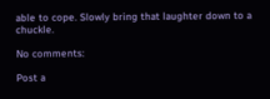able to cope. Slowly bring that laughter down to a chuckle.

No comments:

Post a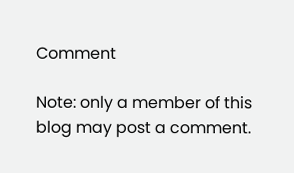Comment

Note: only a member of this blog may post a comment.